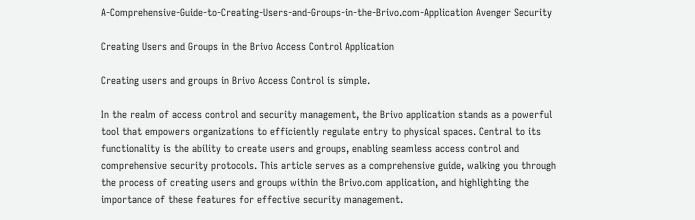A-Comprehensive-Guide-to-Creating-Users-and-Groups-in-the-Brivo.com-Application Avenger Security

Creating Users and Groups in the Brivo Access Control Application

Creating users and groups in Brivo Access Control is simple.

In the realm of access control and security management, the Brivo application stands as a powerful tool that empowers organizations to efficiently regulate entry to physical spaces. Central to its functionality is the ability to create users and groups, enabling seamless access control and comprehensive security protocols. This article serves as a comprehensive guide, walking you through the process of creating users and groups within the Brivo.com application, and highlighting the importance of these features for effective security management.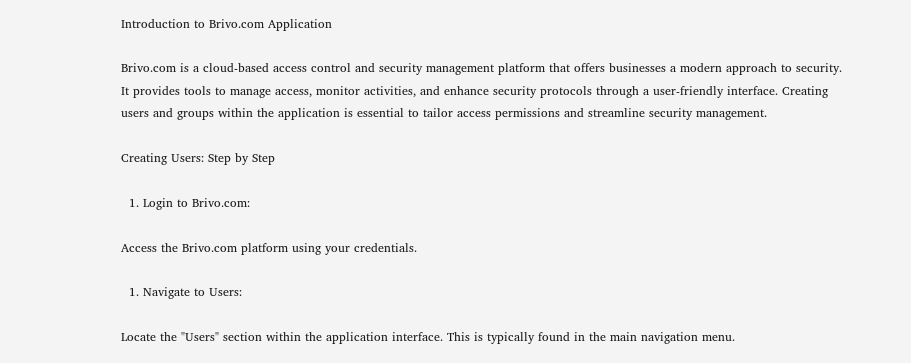Introduction to Brivo.com Application

Brivo.com is a cloud-based access control and security management platform that offers businesses a modern approach to security. It provides tools to manage access, monitor activities, and enhance security protocols through a user-friendly interface. Creating users and groups within the application is essential to tailor access permissions and streamline security management.

Creating Users: Step by Step

  1. Login to Brivo.com:

Access the Brivo.com platform using your credentials.

  1. Navigate to Users:

Locate the "Users" section within the application interface. This is typically found in the main navigation menu.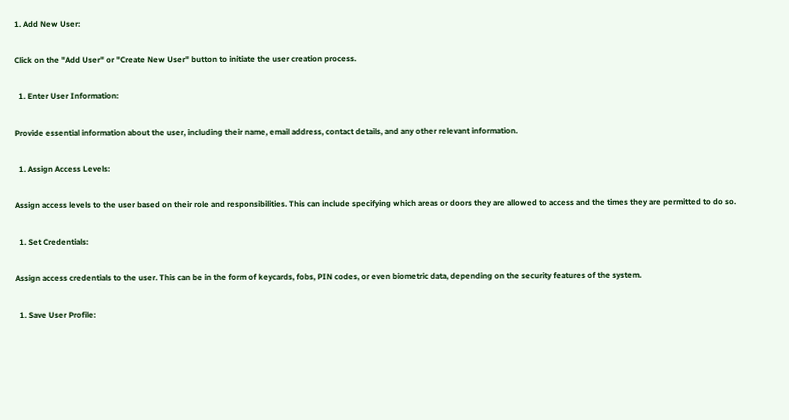1. Add New User:

Click on the "Add User" or "Create New User" button to initiate the user creation process.

  1. Enter User Information:

Provide essential information about the user, including their name, email address, contact details, and any other relevant information.

  1. Assign Access Levels:

Assign access levels to the user based on their role and responsibilities. This can include specifying which areas or doors they are allowed to access and the times they are permitted to do so.

  1. Set Credentials:

Assign access credentials to the user. This can be in the form of keycards, fobs, PIN codes, or even biometric data, depending on the security features of the system.

  1. Save User Profile: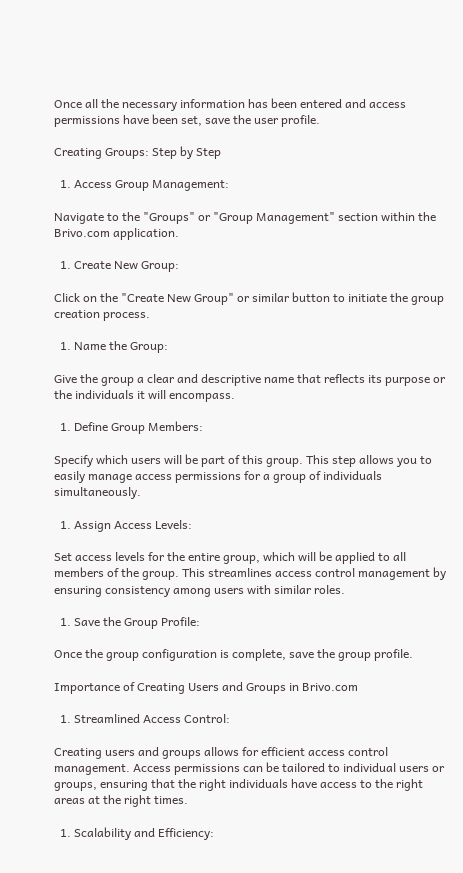Once all the necessary information has been entered and access permissions have been set, save the user profile.

Creating Groups: Step by Step

  1. Access Group Management:

Navigate to the "Groups" or "Group Management" section within the Brivo.com application.

  1. Create New Group:

Click on the "Create New Group" or similar button to initiate the group creation process.

  1. Name the Group:

Give the group a clear and descriptive name that reflects its purpose or the individuals it will encompass.

  1. Define Group Members:

Specify which users will be part of this group. This step allows you to easily manage access permissions for a group of individuals simultaneously.

  1. Assign Access Levels:

Set access levels for the entire group, which will be applied to all members of the group. This streamlines access control management by ensuring consistency among users with similar roles.

  1. Save the Group Profile:

Once the group configuration is complete, save the group profile.

Importance of Creating Users and Groups in Brivo.com

  1. Streamlined Access Control:

Creating users and groups allows for efficient access control management. Access permissions can be tailored to individual users or groups, ensuring that the right individuals have access to the right areas at the right times.

  1. Scalability and Efficiency: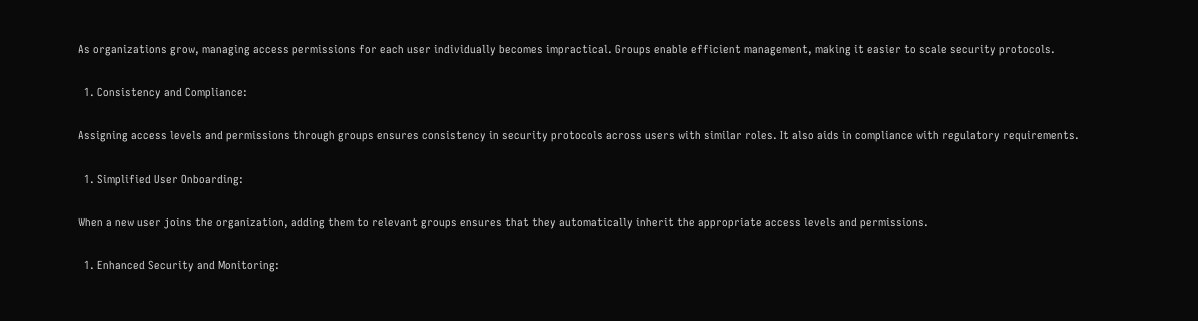As organizations grow, managing access permissions for each user individually becomes impractical. Groups enable efficient management, making it easier to scale security protocols.

  1. Consistency and Compliance:

Assigning access levels and permissions through groups ensures consistency in security protocols across users with similar roles. It also aids in compliance with regulatory requirements.

  1. Simplified User Onboarding:

When a new user joins the organization, adding them to relevant groups ensures that they automatically inherit the appropriate access levels and permissions.

  1. Enhanced Security and Monitoring: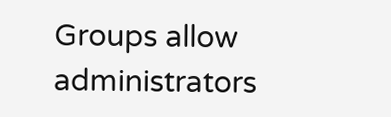Groups allow administrators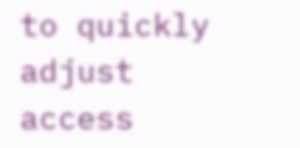to quickly adjust access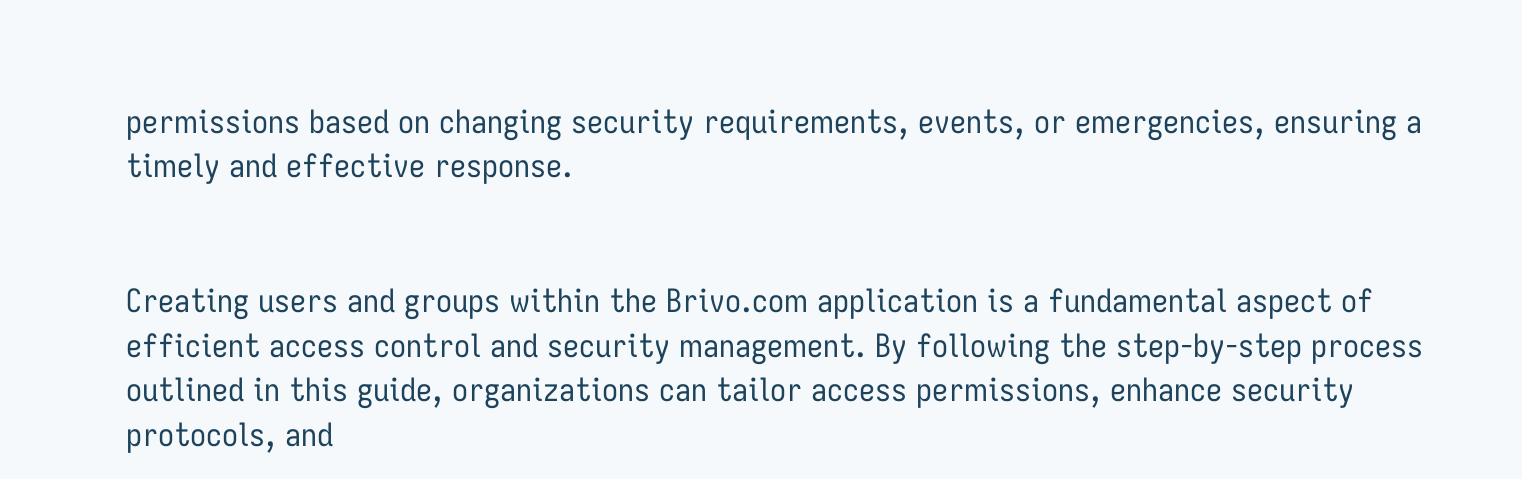permissions based on changing security requirements, events, or emergencies, ensuring a timely and effective response.


Creating users and groups within the Brivo.com application is a fundamental aspect of efficient access control and security management. By following the step-by-step process outlined in this guide, organizations can tailor access permissions, enhance security protocols, and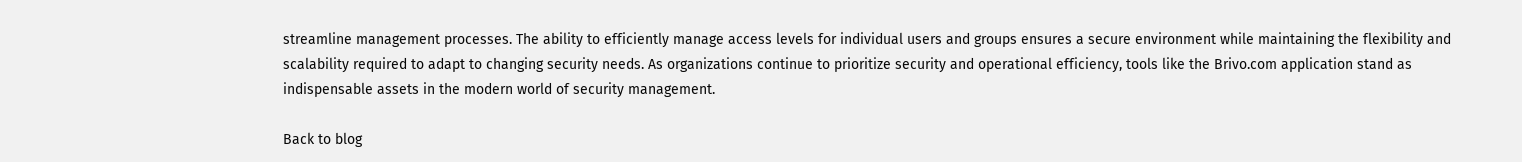streamline management processes. The ability to efficiently manage access levels for individual users and groups ensures a secure environment while maintaining the flexibility and scalability required to adapt to changing security needs. As organizations continue to prioritize security and operational efficiency, tools like the Brivo.com application stand as indispensable assets in the modern world of security management.

Back to blog